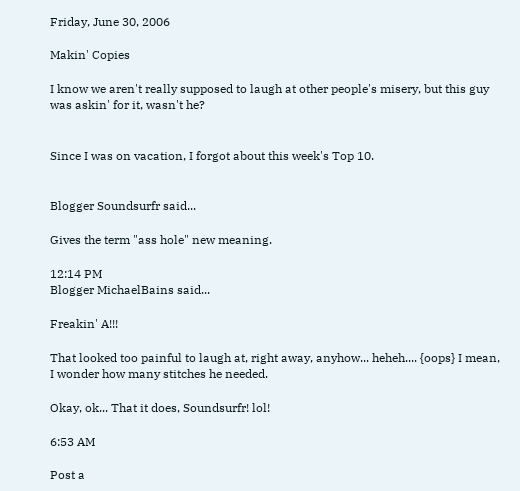Friday, June 30, 2006

Makin' Copies

I know we aren't really supposed to laugh at other people's misery, but this guy was askin' for it, wasn't he?


Since I was on vacation, I forgot about this week's Top 10.


Blogger Soundsurfr said...

Gives the term "ass hole" new meaning.

12:14 PM
Blogger MichaelBains said...

Freakin' A!!!

That looked too painful to laugh at, right away, anyhow... heheh.... {oops} I mean, I wonder how many stitches he needed.

Okay, ok... That it does, Soundsurfr! lol!

6:53 AM

Post a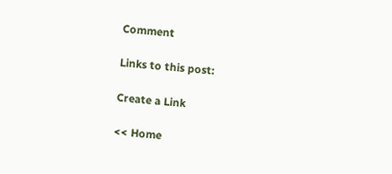Comment

Links to this post:

Create a Link

<< Home